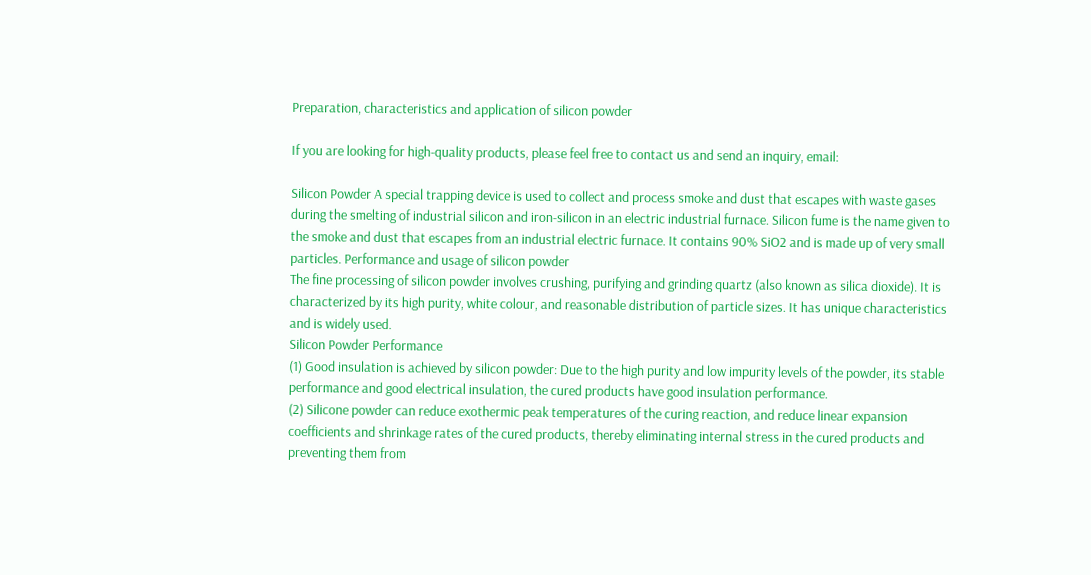Preparation, characteristics and application of silicon powder

If you are looking for high-quality products, please feel free to contact us and send an inquiry, email:

Silicon Powder A special trapping device is used to collect and process smoke and dust that escapes with waste gases during the smelting of industrial silicon and iron-silicon in an electric industrial furnace. Silicon fume is the name given to the smoke and dust that escapes from an industrial electric furnace. It contains 90% SiO2 and is made up of very small particles. Performance and usage of silicon powder
The fine processing of silicon powder involves crushing, purifying and grinding quartz (also known as silica dioxide). It is characterized by its high purity, white colour, and reasonable distribution of particle sizes. It has unique characteristics and is widely used.
Silicon Powder Performance
(1) Good insulation is achieved by silicon powder: Due to the high purity and low impurity levels of the powder, its stable performance and good electrical insulation, the cured products have good insulation performance.
(2) Silicone powder can reduce exothermic peak temperatures of the curing reaction, and reduce linear expansion coefficients and shrinkage rates of the cured products, thereby eliminating internal stress in the cured products and preventing them from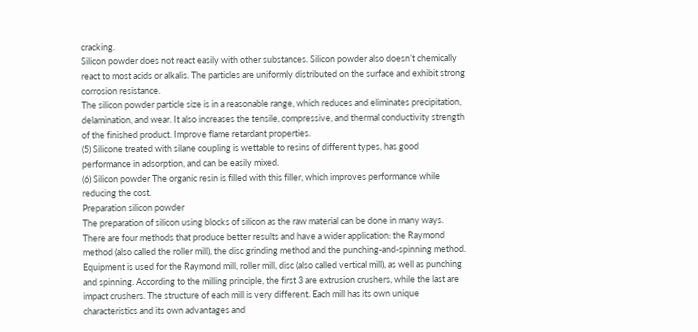cracking.
Silicon powder does not react easily with other substances. Silicon powder also doesn’t chemically react to most acids or alkalis. The particles are uniformly distributed on the surface and exhibit strong corrosion resistance.
The silicon powder particle size is in a reasonable range, which reduces and eliminates precipitation, delamination, and wear. It also increases the tensile, compressive, and thermal conductivity strength of the finished product. Improve flame retardant properties.
(5) Silicone treated with silane coupling is wettable to resins of different types, has good performance in adsorption, and can be easily mixed.
(6) Silicon powder The organic resin is filled with this filler, which improves performance while reducing the cost.
Preparation silicon powder
The preparation of silicon using blocks of silicon as the raw material can be done in many ways. There are four methods that produce better results and have a wider application: the Raymond method (also called the roller mill), the disc grinding method and the punching-and-spinning method. Equipment is used for the Raymond mill, roller mill, disc (also called vertical mill), as well as punching and spinning. According to the milling principle, the first 3 are extrusion crushers, while the last are impact crushers. The structure of each mill is very different. Each mill has its own unique characteristics and its own advantages and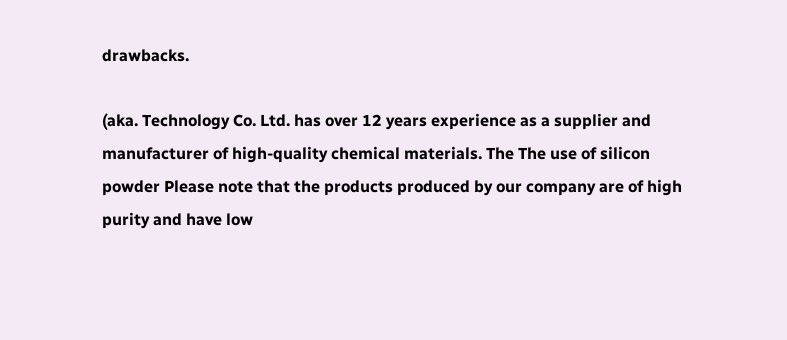drawbacks.

(aka. Technology Co. Ltd. has over 12 years experience as a supplier and manufacturer of high-quality chemical materials. The The use of silicon powder Please note that the products produced by our company are of high purity and have low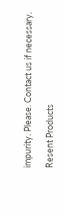impurity. Please. Contact us if necessary.

Resent Products